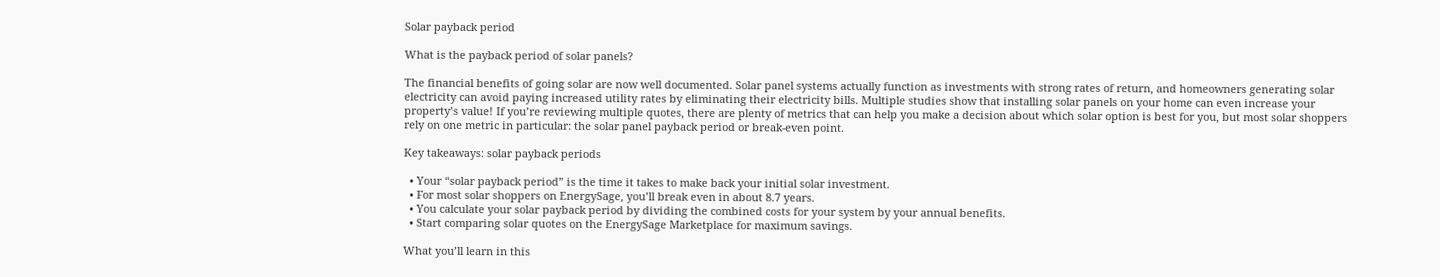Solar payback period

What is the payback period of solar panels?

The financial benefits of going solar are now well documented. Solar panel systems actually function as investments with strong rates of return, and homeowners generating solar electricity can avoid paying increased utility rates by eliminating their electricity bills. Multiple studies show that installing solar panels on your home can even increase your property’s value! If you’re reviewing multiple quotes, there are plenty of metrics that can help you make a decision about which solar option is best for you, but most solar shoppers rely on one metric in particular: the solar panel payback period or break-even point.

Key takeaways: solar payback periods

  • Your “solar payback period” is the time it takes to make back your initial solar investment.
  • For most solar shoppers on EnergySage, you’ll break even in about 8.7 years.
  • You calculate your solar payback period by dividing the combined costs for your system by your annual benefits.
  • Start comparing solar quotes on the EnergySage Marketplace for maximum savings.

What you’ll learn in this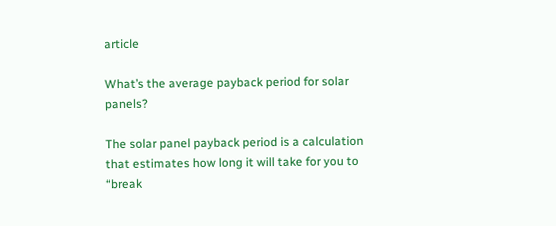article

What’s the average payback period for solar panels?

The solar panel payback period is a calculation that estimates how long it will take for you to “break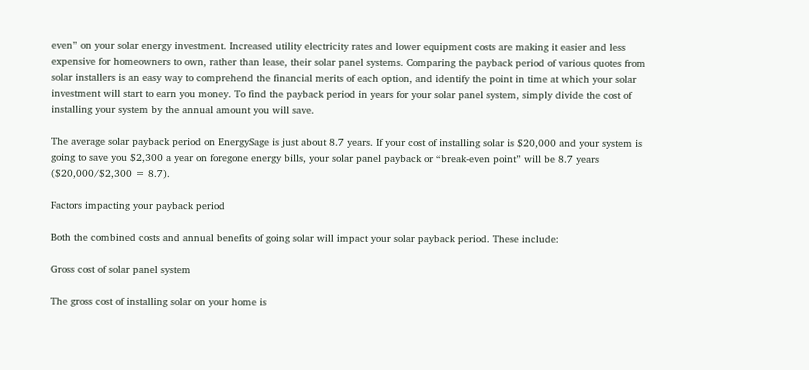even” on your solar energy investment. Increased utility electricity rates and lower equipment costs are making it easier and less expensive for homeowners to own, rather than lease, their solar panel systems. Comparing the payback period of various quotes from solar installers is an easy way to comprehend the financial merits of each option, and identify the point in time at which your solar investment will start to earn you money. To find the payback period in years for your solar panel system, simply divide the cost of installing your system by the annual amount you will save.

The average solar payback period on EnergySage is just about 8.7 years. If your cost of installing solar is $20,000 and your system is going to save you $2,300 a year on foregone energy bills, your solar panel payback or “break-even point” will be 8.7 years ($20,000/$2,300 = 8.7).

Factors impacting your payback period

Both the combined costs and annual benefits of going solar will impact your solar payback period. These include:

Gross cost of solar panel system

The gross cost of installing solar on your home is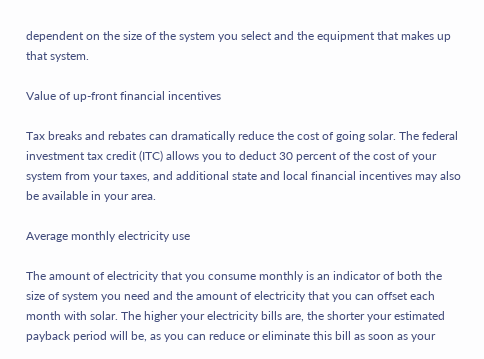dependent on the size of the system you select and the equipment that makes up that system.

Value of up-front financial incentives

Tax breaks and rebates can dramatically reduce the cost of going solar. The federal investment tax credit (ITC) allows you to deduct 30 percent of the cost of your system from your taxes, and additional state and local financial incentives may also be available in your area.

Average monthly electricity use

The amount of electricity that you consume monthly is an indicator of both the size of system you need and the amount of electricity that you can offset each month with solar. The higher your electricity bills are, the shorter your estimated payback period will be, as you can reduce or eliminate this bill as soon as your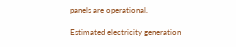panels are operational.

Estimated electricity generation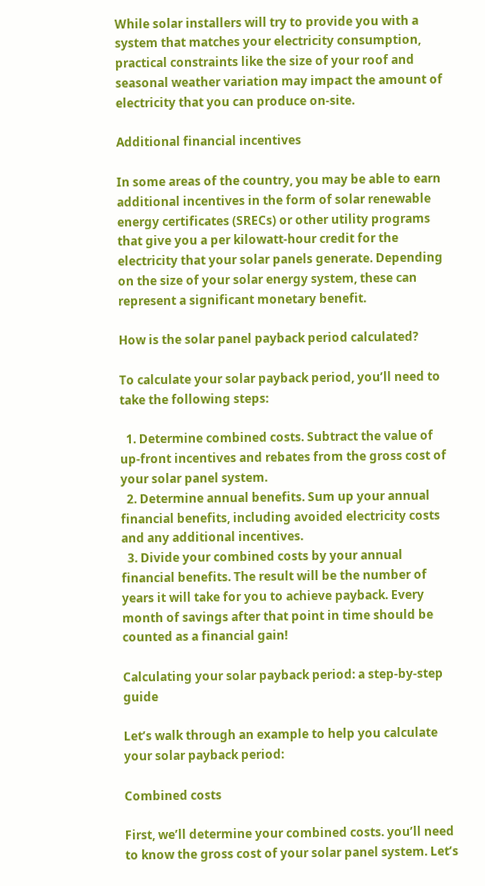While solar installers will try to provide you with a system that matches your electricity consumption, practical constraints like the size of your roof and seasonal weather variation may impact the amount of electricity that you can produce on-site.

Additional financial incentives

In some areas of the country, you may be able to earn additional incentives in the form of solar renewable energy certificates (SRECs) or other utility programs that give you a per kilowatt-hour credit for the electricity that your solar panels generate. Depending on the size of your solar energy system, these can represent a significant monetary benefit.

How is the solar panel payback period calculated?

To calculate your solar payback period, you’ll need to take the following steps:

  1. Determine combined costs. Subtract the value of up-front incentives and rebates from the gross cost of your solar panel system.
  2. Determine annual benefits. Sum up your annual financial benefits, including avoided electricity costs and any additional incentives.
  3. Divide your combined costs by your annual financial benefits. The result will be the number of years it will take for you to achieve payback. Every month of savings after that point in time should be counted as a financial gain!

Calculating your solar payback period: a step-by-step guide

Let’s walk through an example to help you calculate your solar payback period:

Combined costs

First, we’ll determine your combined costs. you’ll need to know the gross cost of your solar panel system. Let’s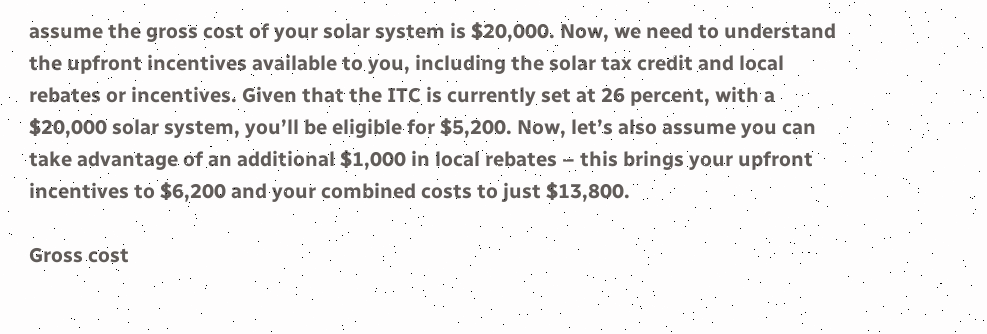assume the gross cost of your solar system is $20,000. Now, we need to understand the upfront incentives available to you, including the solar tax credit and local rebates or incentives. Given that the ITC is currently set at 26 percent, with a $20,000 solar system, you’ll be eligible for $5,200. Now, let’s also assume you can take advantage of an additional $1,000 in local rebates – this brings your upfront incentives to $6,200 and your combined costs to just $13,800.

Gross cost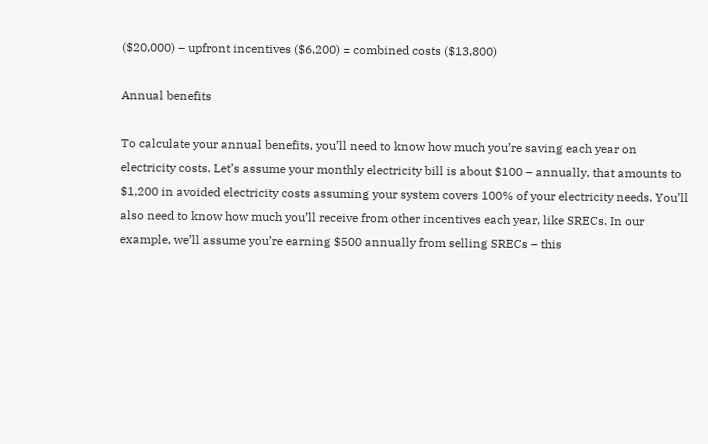($20,000) – upfront incentives ($6,200) = combined costs ($13,800)

Annual benefits

To calculate your annual benefits, you’ll need to know how much you’re saving each year on electricity costs. Let’s assume your monthly electricity bill is about $100 – annually, that amounts to $1,200 in avoided electricity costs assuming your system covers 100% of your electricity needs. You’ll also need to know how much you’ll receive from other incentives each year, like SRECs. In our example, we’ll assume you’re earning $500 annually from selling SRECs – this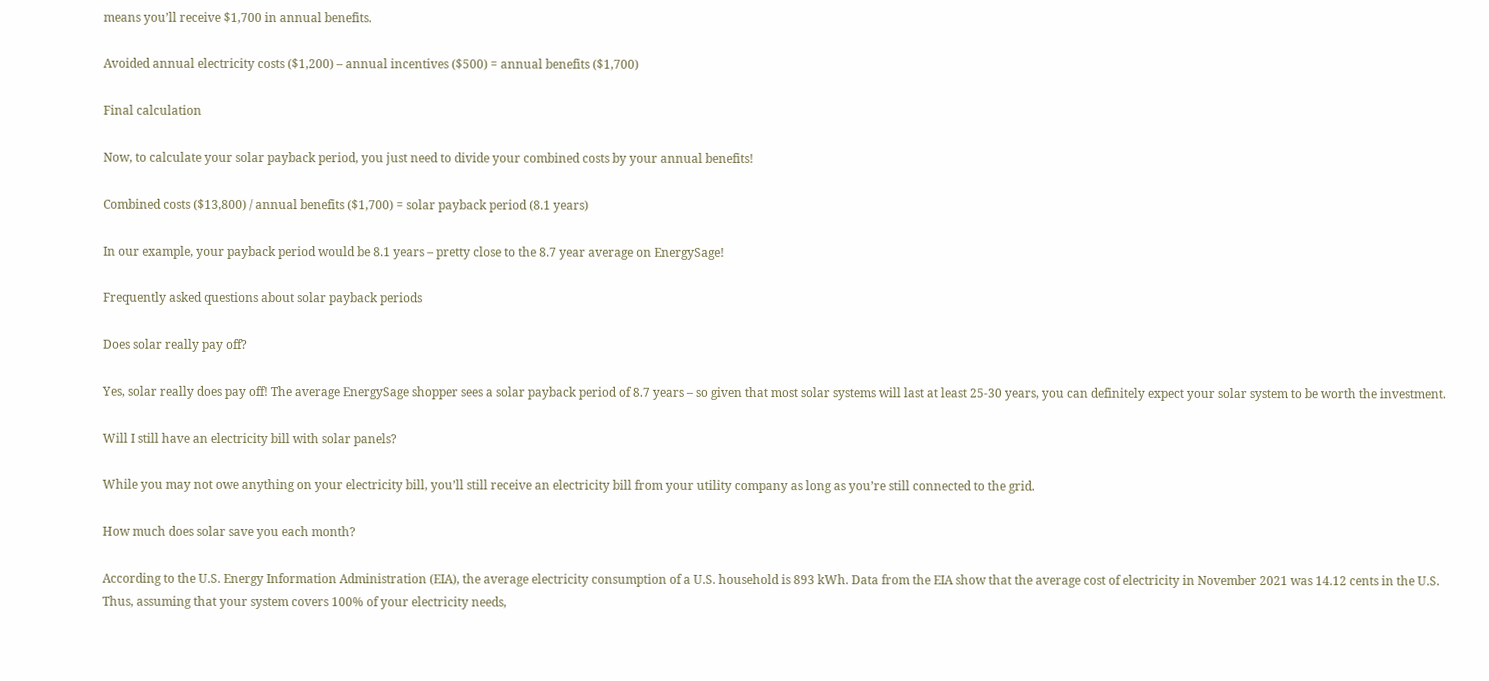means you’ll receive $1,700 in annual benefits.

Avoided annual electricity costs ($1,200) – annual incentives ($500) = annual benefits ($1,700)

Final calculation

Now, to calculate your solar payback period, you just need to divide your combined costs by your annual benefits!

Combined costs ($13,800) / annual benefits ($1,700) = solar payback period (8.1 years)

In our example, your payback period would be 8.1 years – pretty close to the 8.7 year average on EnergySage!

Frequently asked questions about solar payback periods

Does solar really pay off?

Yes, solar really does pay off! The average EnergySage shopper sees a solar payback period of 8.7 years – so given that most solar systems will last at least 25-30 years, you can definitely expect your solar system to be worth the investment.

Will I still have an electricity bill with solar panels?

While you may not owe anything on your electricity bill, you’ll still receive an electricity bill from your utility company as long as you’re still connected to the grid.

How much does solar save you each month?

According to the U.S. Energy Information Administration (EIA), the average electricity consumption of a U.S. household is 893 kWh. Data from the EIA show that the average cost of electricity in November 2021 was 14.12 cents in the U.S. Thus, assuming that your system covers 100% of your electricity needs,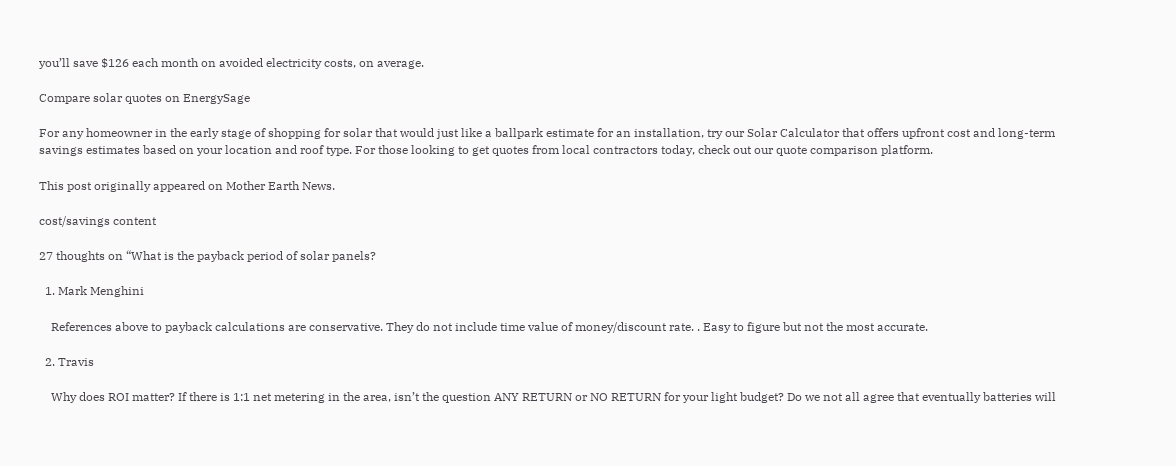you’ll save $126 each month on avoided electricity costs, on average.

Compare solar quotes on EnergySage

For any homeowner in the early stage of shopping for solar that would just like a ballpark estimate for an installation, try our Solar Calculator that offers upfront cost and long-term savings estimates based on your location and roof type. For those looking to get quotes from local contractors today, check out our quote comparison platform.

This post originally appeared on Mother Earth News.

cost/savings content

27 thoughts on “What is the payback period of solar panels?

  1. Mark Menghini

    References above to payback calculations are conservative. They do not include time value of money/discount rate. . Easy to figure but not the most accurate.

  2. Travis

    Why does ROI matter? If there is 1:1 net metering in the area, isn’t the question ANY RETURN or NO RETURN for your light budget? Do we not all agree that eventually batteries will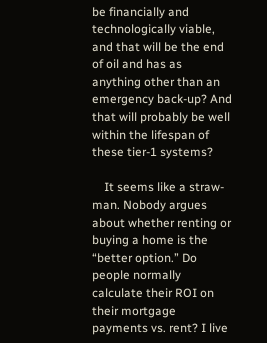be financially and technologically viable, and that will be the end of oil and has as anything other than an emergency back-up? And that will probably be well within the lifespan of these tier-1 systems?

    It seems like a straw-man. Nobody argues about whether renting or buying a home is the “better option.” Do people normally calculate their ROI on their mortgage payments vs. rent? I live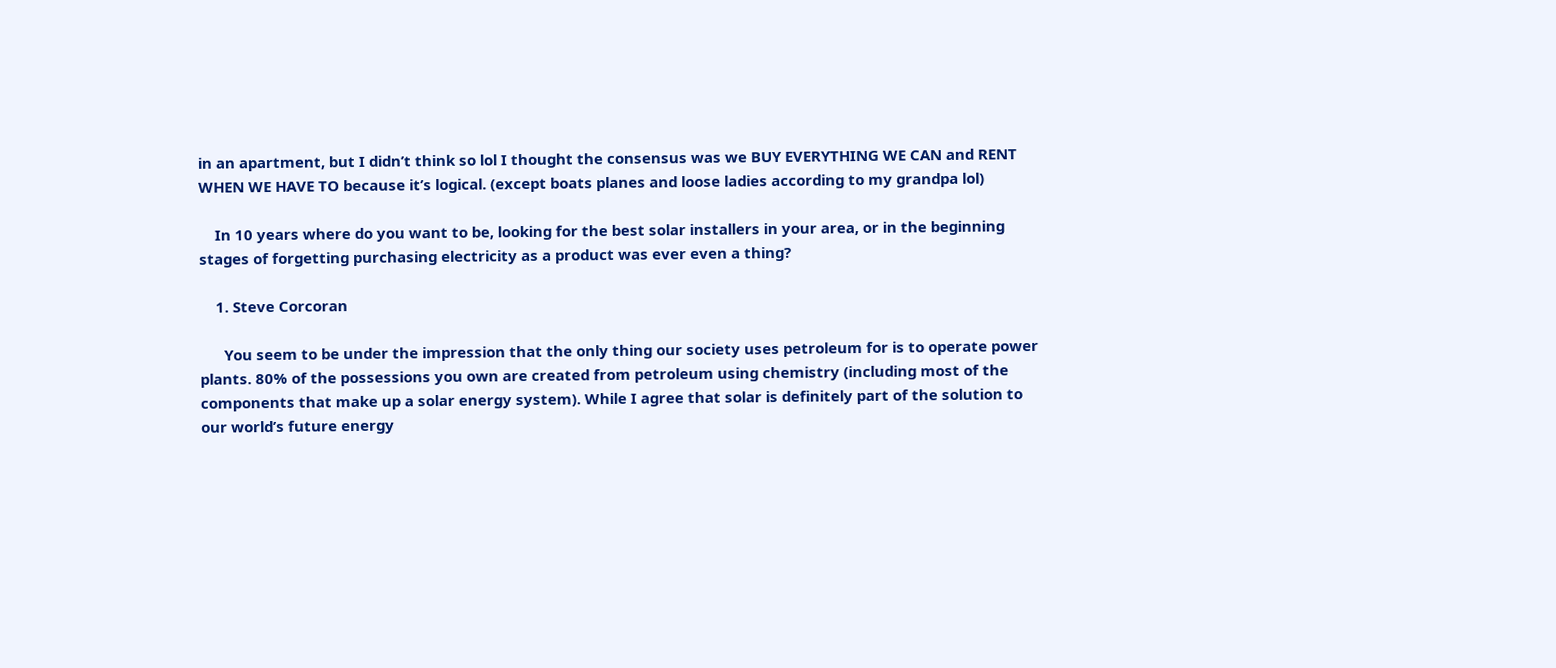in an apartment, but I didn’t think so lol I thought the consensus was we BUY EVERYTHING WE CAN and RENT WHEN WE HAVE TO because it’s logical. (except boats planes and loose ladies according to my grandpa lol)

    In 10 years where do you want to be, looking for the best solar installers in your area, or in the beginning stages of forgetting purchasing electricity as a product was ever even a thing?

    1. Steve Corcoran

      You seem to be under the impression that the only thing our society uses petroleum for is to operate power plants. 80% of the possessions you own are created from petroleum using chemistry (including most of the components that make up a solar energy system). While I agree that solar is definitely part of the solution to our world’s future energy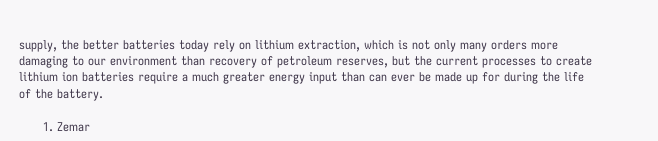supply, the better batteries today rely on lithium extraction, which is not only many orders more damaging to our environment than recovery of petroleum reserves, but the current processes to create lithium ion batteries require a much greater energy input than can ever be made up for during the life of the battery.

      1. Zemar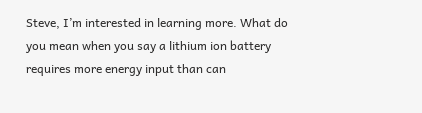Steve, I’m interested in learning more. What do you mean when you say a lithium ion battery requires more energy input than can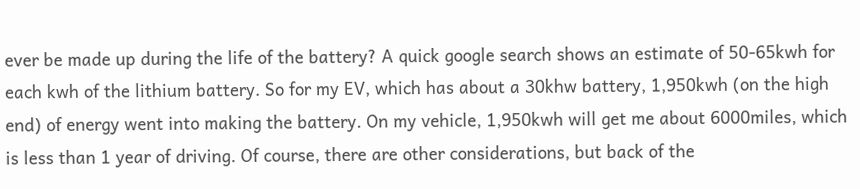ever be made up during the life of the battery? A quick google search shows an estimate of 50-65kwh for each kwh of the lithium battery. So for my EV, which has about a 30khw battery, 1,950kwh (on the high end) of energy went into making the battery. On my vehicle, 1,950kwh will get me about 6000miles, which is less than 1 year of driving. Of course, there are other considerations, but back of the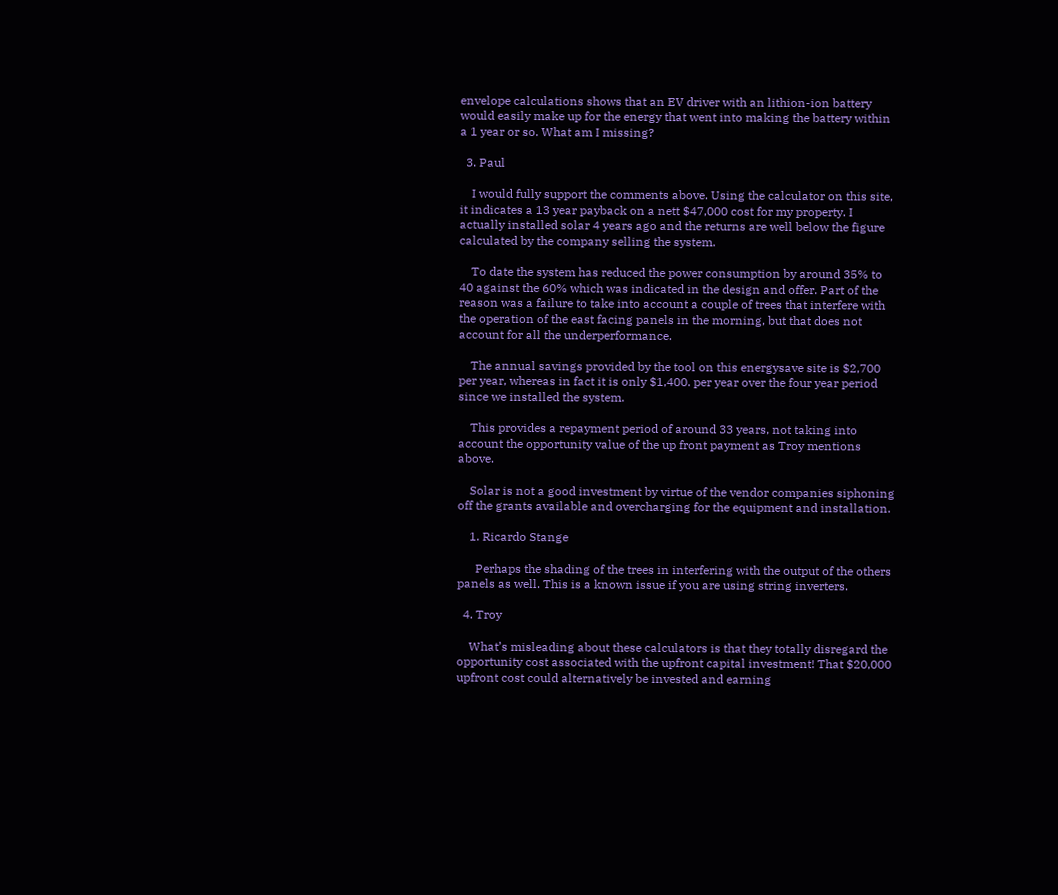envelope calculations shows that an EV driver with an lithion-ion battery would easily make up for the energy that went into making the battery within a 1 year or so. What am I missing?

  3. Paul

    I would fully support the comments above. Using the calculator on this site, it indicates a 13 year payback on a nett $47,000 cost for my property. I actually installed solar 4 years ago and the returns are well below the figure calculated by the company selling the system.

    To date the system has reduced the power consumption by around 35% to 40 against the 60% which was indicated in the design and offer. Part of the reason was a failure to take into account a couple of trees that interfere with the operation of the east facing panels in the morning, but that does not account for all the underperformance.

    The annual savings provided by the tool on this energysave site is $2,700 per year, whereas in fact it is only $1,400. per year over the four year period since we installed the system.

    This provides a repayment period of around 33 years, not taking into account the opportunity value of the up front payment as Troy mentions above.

    Solar is not a good investment by virtue of the vendor companies siphoning off the grants available and overcharging for the equipment and installation.

    1. Ricardo Stange

      Perhaps the shading of the trees in interfering with the output of the others panels as well. This is a known issue if you are using string inverters.

  4. Troy

    What’s misleading about these calculators is that they totally disregard the opportunity cost associated with the upfront capital investment! That $20,000 upfront cost could alternatively be invested and earning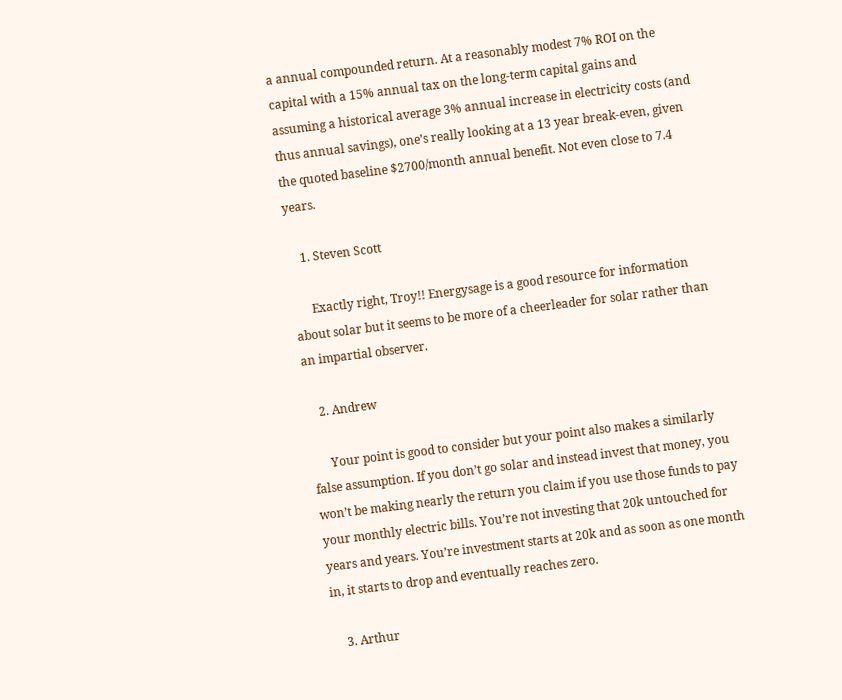a annual compounded return. At a reasonably modest 7% ROI on the capital with a 15% annual tax on the long-term capital gains and assuming a historical average 3% annual increase in electricity costs (and thus annual savings), one’s really looking at a 13 year break-even, given the quoted baseline $2700/month annual benefit. Not even close to 7.4 years.

    1. Steven Scott

      Exactly right, Troy!! Energysage is a good resource for information about solar but it seems to be more of a cheerleader for solar rather than an impartial observer.

    2. Andrew

      Your point is good to consider but your point also makes a similarly false assumption. If you don’t go solar and instead invest that money, you won’t be making nearly the return you claim if you use those funds to pay your monthly electric bills. You’re not investing that 20k untouched for years and years. You’re investment starts at 20k and as soon as one month in, it starts to drop and eventually reaches zero.

    3. Arthur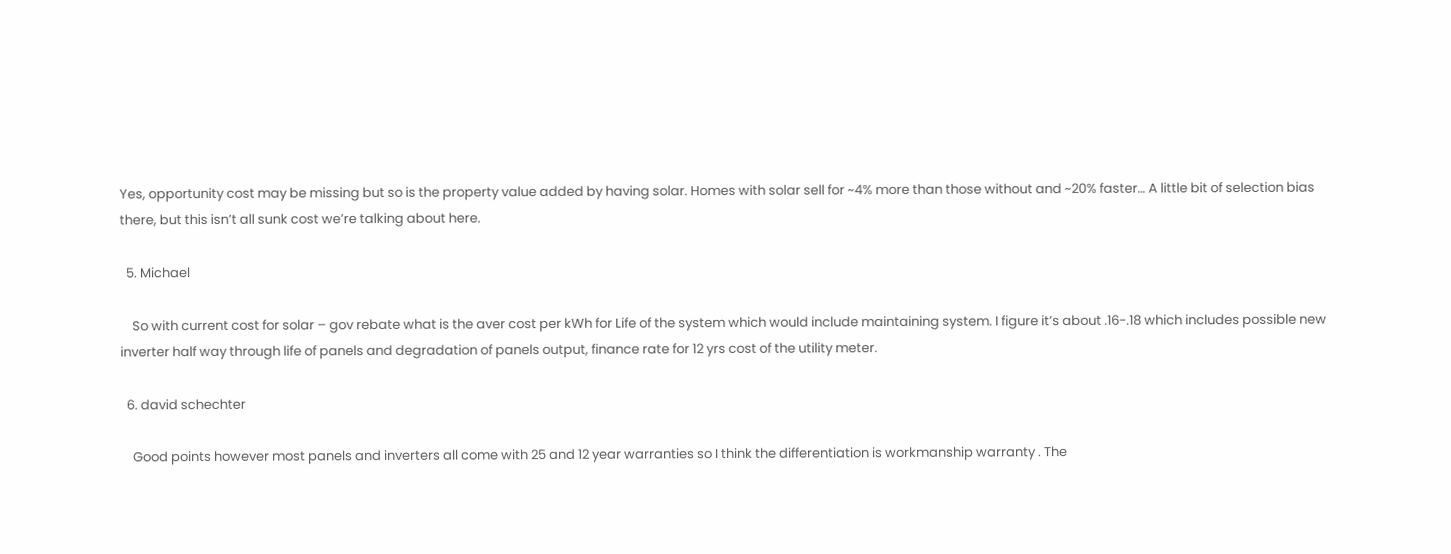Yes, opportunity cost may be missing but so is the property value added by having solar. Homes with solar sell for ~4% more than those without and ~20% faster… A little bit of selection bias there, but this isn’t all sunk cost we’re talking about here.

  5. Michael

    So with current cost for solar – gov rebate what is the aver cost per kWh for Life of the system which would include maintaining system. I figure it’s about .16-.18 which includes possible new inverter half way through life of panels and degradation of panels output, finance rate for 12 yrs cost of the utility meter.

  6. david schechter

    Good points however most panels and inverters all come with 25 and 12 year warranties so I think the differentiation is workmanship warranty . The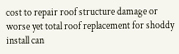cost to repair roof structure damage or worse yet total roof replacement for shoddy install can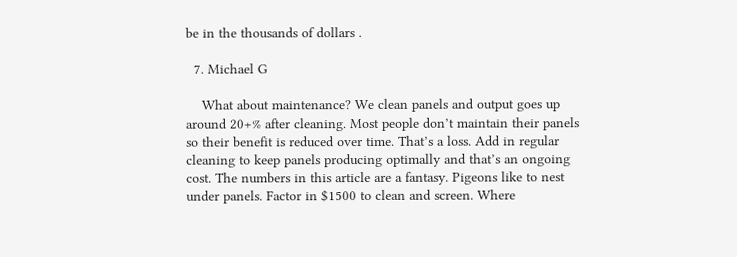be in the thousands of dollars .

  7. Michael G

    What about maintenance? We clean panels and output goes up around 20+% after cleaning. Most people don’t maintain their panels so their benefit is reduced over time. That’s a loss. Add in regular cleaning to keep panels producing optimally and that’s an ongoing cost. The numbers in this article are a fantasy. Pigeons like to nest under panels. Factor in $1500 to clean and screen. Where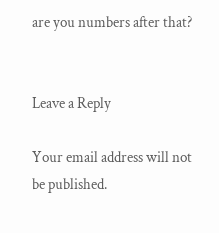are you numbers after that?


Leave a Reply

Your email address will not be published.